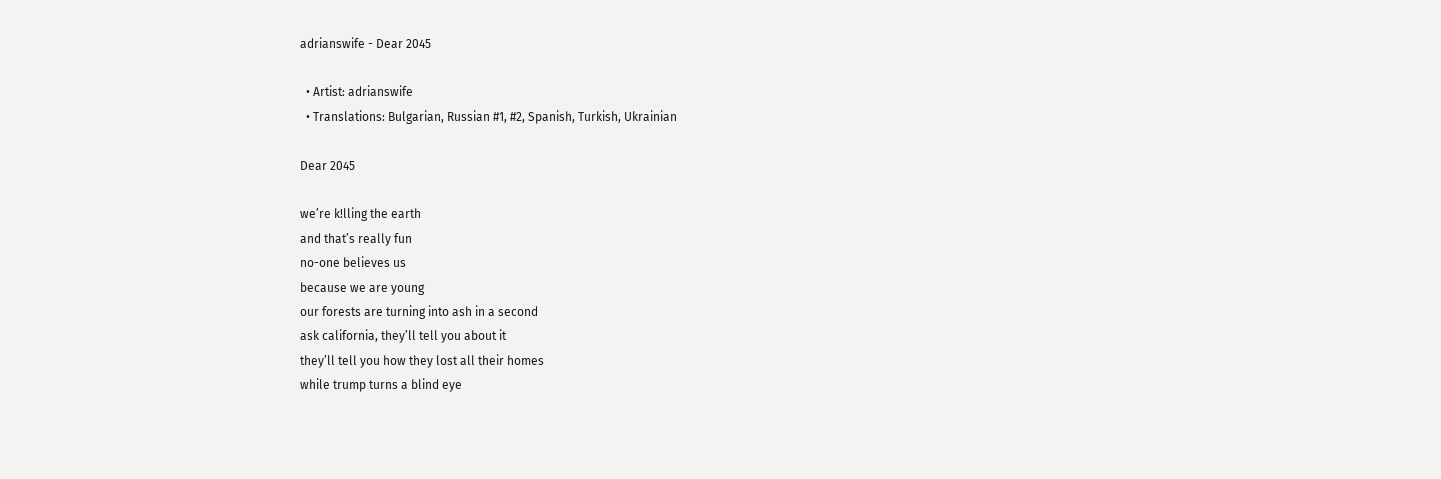adrianswife - Dear 2045

  • Artist: adrianswife
  • Translations: Bulgarian, Russian #1, #2, Spanish, Turkish, Ukrainian

Dear 2045

we’re k!lling the earth
and that’s really fun
no-one believes us
because we are young
our forests are turning into ash in a second
ask california, they’ll tell you about it
they’ll tell you how they lost all their homes
while trump turns a blind eye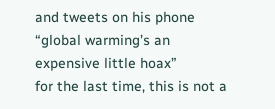and tweets on his phone
“global warming’s an expensive little hoax”
for the last time, this is not a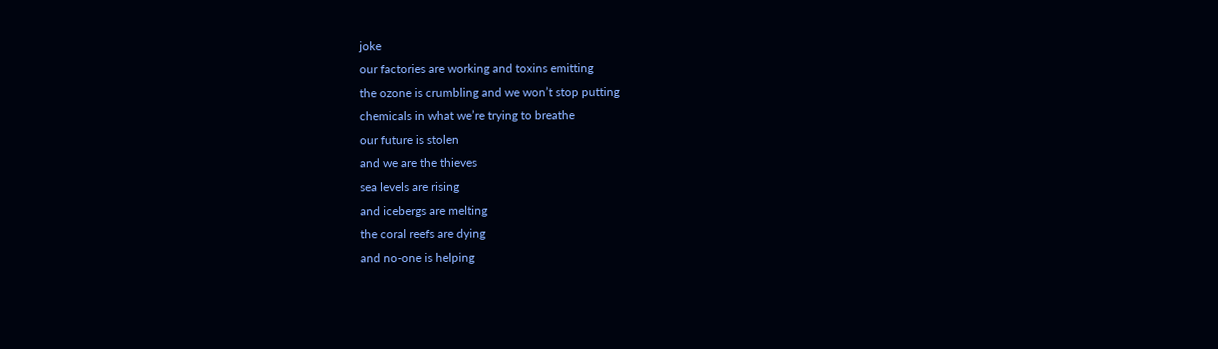joke
our factories are working and toxins emitting
the ozone is crumbling and we won’t stop putting
chemicals in what we’re trying to breathe
our future is stolen
and we are the thieves
sea levels are rising
and icebergs are melting
the coral reefs are dying
and no-one is helping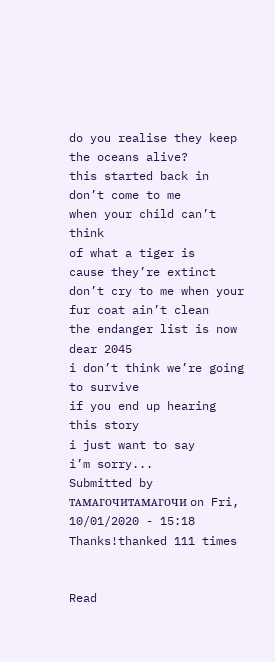do you realise they keep the oceans alive?
this started back in
don’t come to me
when your child can’t think
of what a tiger is
cause they’re extinct
don’t cry to me when your fur coat ain’t clean
the endanger list is now
dear 2045
i don’t think we’re going to survive
if you end up hearing this story
i just want to say
i’m sorry...
Submitted by тᴀмᴀгочитᴀмᴀгочи on Fri, 10/01/2020 - 15:18
Thanks!thanked 111 times


Read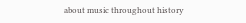about music throughout history